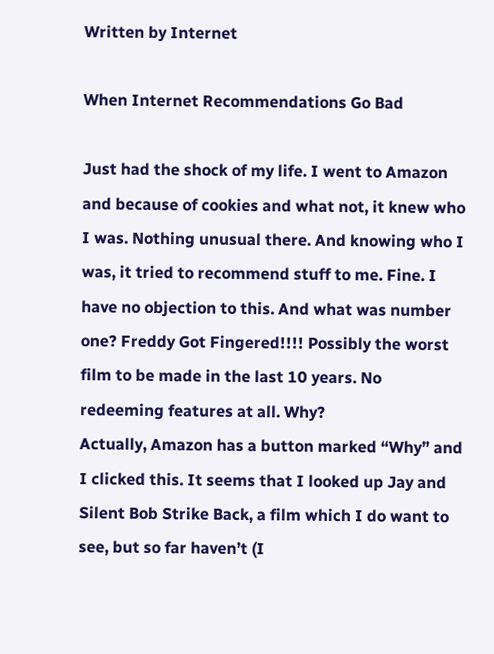Written by Internet

When Internet Recommendations Go Bad

Just had the shock of my life. I went to Amazon and because of cookies and what not, it knew who I was. Nothing unusual there. And knowing who I was, it tried to recommend stuff to me. Fine. I have no objection to this. And what was number one? Freddy Got Fingered!!!! Possibly the worst film to be made in the last 10 years. No redeeming features at all. Why?
Actually, Amazon has a button marked “Why” and I clicked this. It seems that I looked up Jay and Silent Bob Strike Back, a film which I do want to see, but so far haven’t (I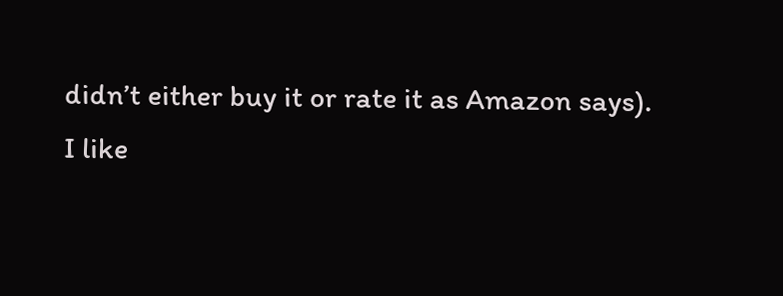didn’t either buy it or rate it as Amazon says).
I like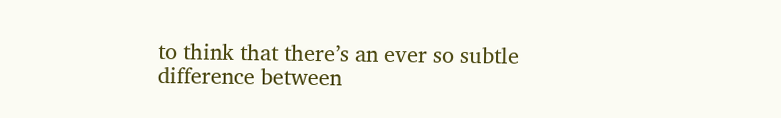to think that there’s an ever so subtle difference between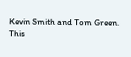Kevin Smith and Tom Green.
This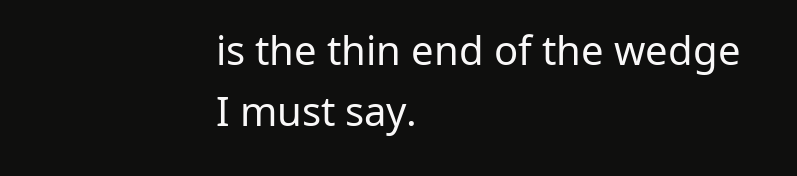is the thin end of the wedge I must say.